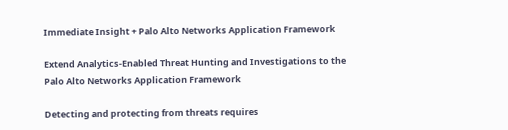Immediate Insight + Palo Alto Networks Application Framework

Extend Analytics-Enabled Threat Hunting and Investigations to the Palo Alto Networks Application Framework

Detecting and protecting from threats requires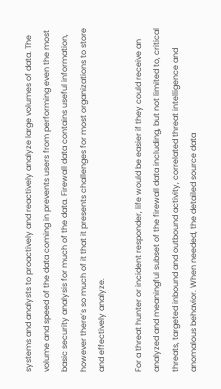systems and analysts to proactively and reactively analyze large volumes of data. The volume and speed of the data coming in prevents users from performing even the most basic security analysis for much of the data. Firewall data contains useful information, however there’s so much of it that it presents challenges for most organizations to store and effectively analyze.

For a threat hunter or incident responder, life would be easier if they could receive an analyzed and meaningful subset of the firewall data including, but not limited to, critical threats, targeted inbound and outbound activity, correlated threat intelligence and anomalous behavior. When needed, the detailed source data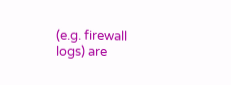(e.g. firewall logs) are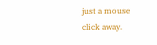just a mouse click away.